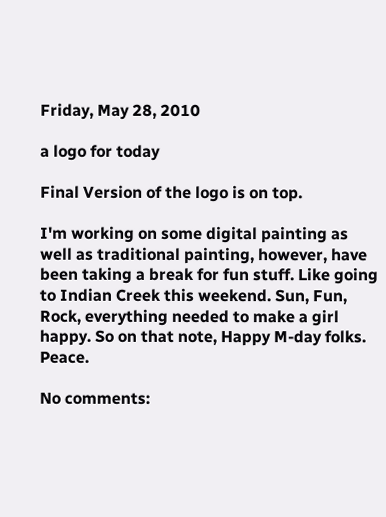Friday, May 28, 2010

a logo for today

Final Version of the logo is on top.

I'm working on some digital painting as well as traditional painting, however, have been taking a break for fun stuff. Like going to Indian Creek this weekend. Sun, Fun, Rock, everything needed to make a girl happy. So on that note, Happy M-day folks. Peace.

No comments: